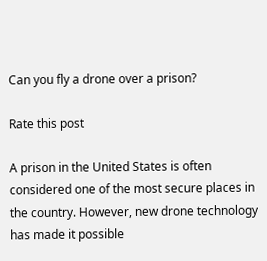Can you fly a drone over a prison?

Rate this post

A prison in the United States is often considered one of the most secure places in the country. However, new drone technology has made it possible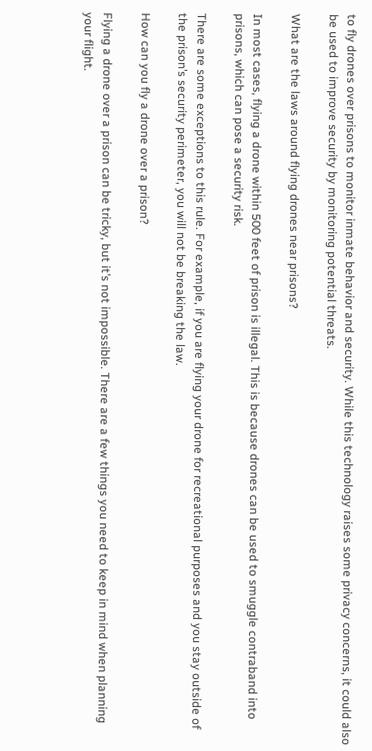to fly drones over prisons to monitor inmate behavior and security. While this technology raises some privacy concerns, it could also be used to improve security by monitoring potential threats.

What are the laws around flying drones near prisons?

In most cases, flying a drone within 500 feet of prison is illegal. This is because drones can be used to smuggle contraband into prisons, which can pose a security risk.

There are some exceptions to this rule. For example, if you are flying your drone for recreational purposes and you stay outside of the prison’s security perimeter, you will not be breaking the law.

How can you fly a drone over a prison?

Flying a drone over a prison can be tricky, but it’s not impossible. There are a few things you need to keep in mind when planning your flight.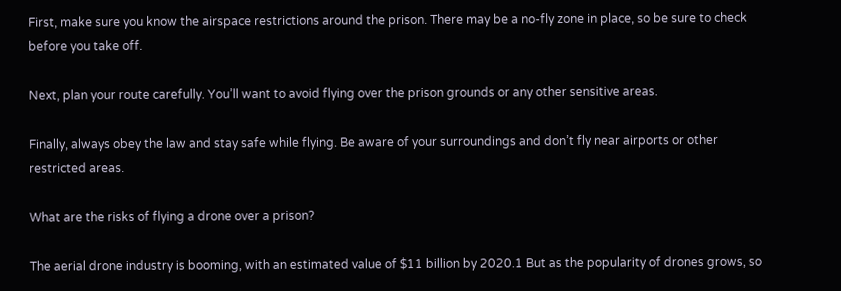First, make sure you know the airspace restrictions around the prison. There may be a no-fly zone in place, so be sure to check before you take off.

Next, plan your route carefully. You’ll want to avoid flying over the prison grounds or any other sensitive areas.

Finally, always obey the law and stay safe while flying. Be aware of your surroundings and don’t fly near airports or other restricted areas.

What are the risks of flying a drone over a prison?

The aerial drone industry is booming, with an estimated value of $11 billion by 2020.1 But as the popularity of drones grows, so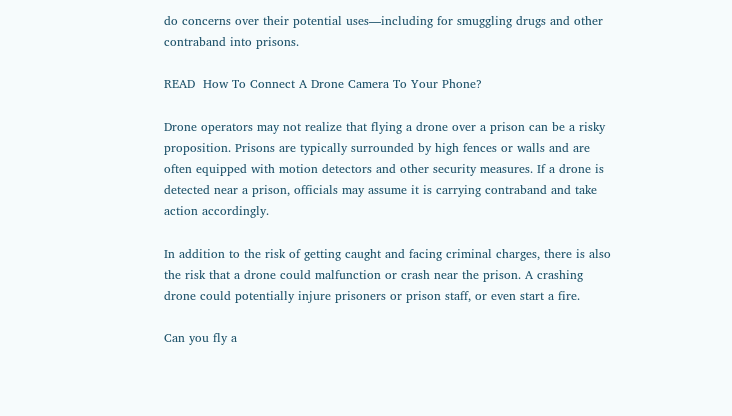do concerns over their potential uses—including for smuggling drugs and other contraband into prisons.

READ  How To Connect A Drone Camera To Your Phone?

Drone operators may not realize that flying a drone over a prison can be a risky proposition. Prisons are typically surrounded by high fences or walls and are often equipped with motion detectors and other security measures. If a drone is detected near a prison, officials may assume it is carrying contraband and take action accordingly.

In addition to the risk of getting caught and facing criminal charges, there is also the risk that a drone could malfunction or crash near the prison. A crashing drone could potentially injure prisoners or prison staff, or even start a fire.

Can you fly a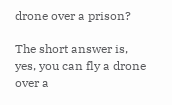drone over a prison?

The short answer is, yes, you can fly a drone over a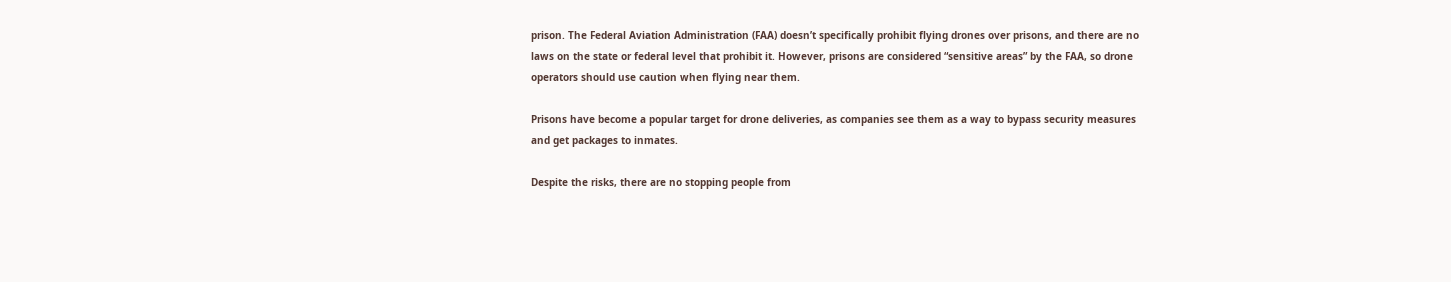prison. The Federal Aviation Administration (FAA) doesn’t specifically prohibit flying drones over prisons, and there are no laws on the state or federal level that prohibit it. However, prisons are considered “sensitive areas” by the FAA, so drone operators should use caution when flying near them.

Prisons have become a popular target for drone deliveries, as companies see them as a way to bypass security measures and get packages to inmates.

Despite the risks, there are no stopping people from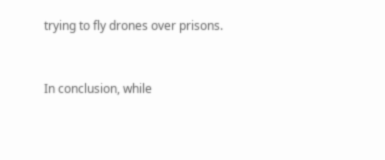trying to fly drones over prisons.


In conclusion, while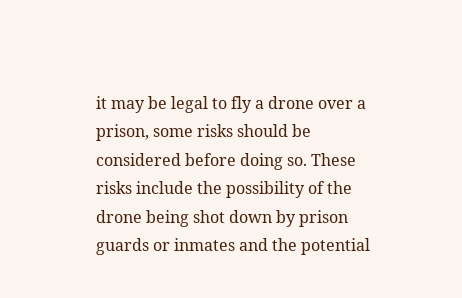it may be legal to fly a drone over a prison, some risks should be considered before doing so. These risks include the possibility of the drone being shot down by prison guards or inmates and the potential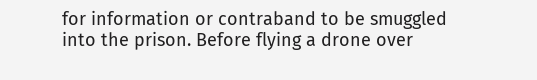for information or contraband to be smuggled into the prison. Before flying a drone over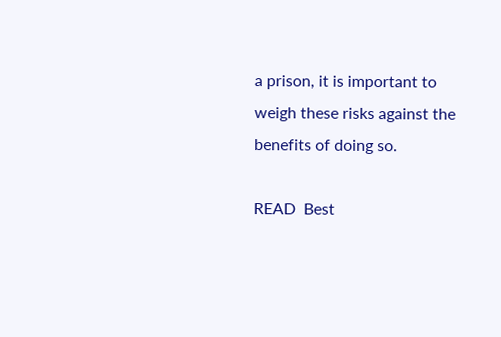a prison, it is important to weigh these risks against the benefits of doing so.

READ  Best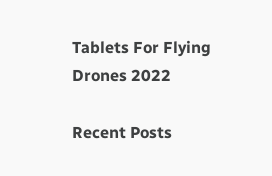Tablets For Flying Drones 2022

Recent Posts